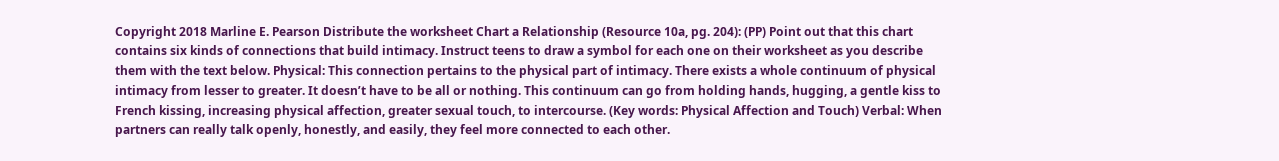Copyright 2018 Marline E. Pearson Distribute the worksheet Chart a Relationship (Resource 10a, pg. 204): (PP) Point out that this chart contains six kinds of connections that build intimacy. Instruct teens to draw a symbol for each one on their worksheet as you describe them with the text below. Physical: This connection pertains to the physical part of intimacy. There exists a whole continuum of physical intimacy from lesser to greater. It doesn’t have to be all or nothing. This continuum can go from holding hands, hugging, a gentle kiss to French kissing, increasing physical affection, greater sexual touch, to intercourse. (Key words: Physical Affection and Touch) Verbal: When partners can really talk openly, honestly, and easily, they feel more connected to each other.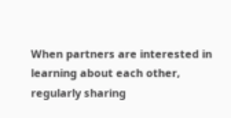When partners are interested in learning about each other, regularly sharing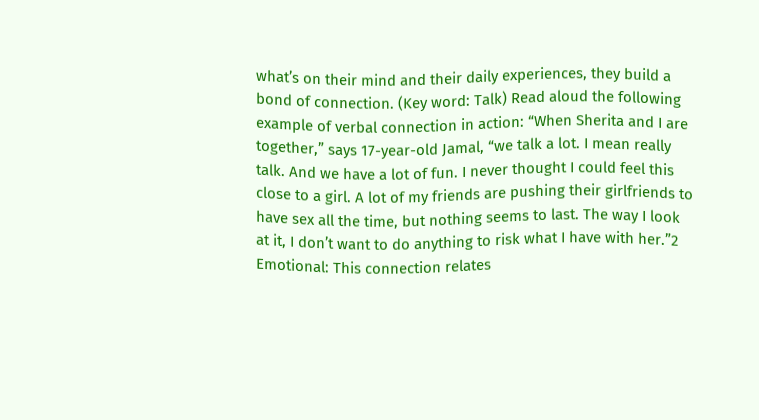what’s on their mind and their daily experiences, they build a bond of connection. (Key word: Talk) Read aloud the following example of verbal connection in action: “When Sherita and I are together,” says 17-year-old Jamal, “we talk a lot. I mean really talk. And we have a lot of fun. I never thought I could feel this close to a girl. A lot of my friends are pushing their girlfriends to have sex all the time, but nothing seems to last. The way I look at it, I don’t want to do anything to risk what I have with her.”2 Emotional: This connection relates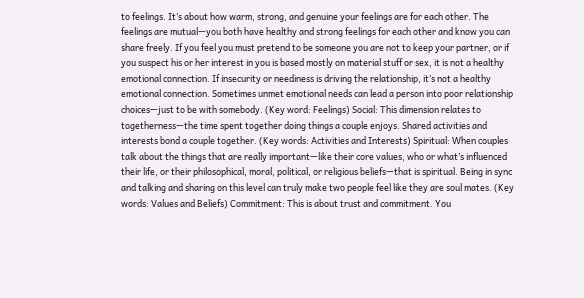to feelings. It’s about how warm, strong, and genuine your feelings are for each other. The feelings are mutual—you both have healthy and strong feelings for each other and know you can share freely. If you feel you must pretend to be someone you are not to keep your partner, or if you suspect his or her interest in you is based mostly on material stuff or sex, it is not a healthy emotional connection. If insecurity or neediness is driving the relationship, it’s not a healthy emotional connection. Sometimes unmet emotional needs can lead a person into poor relationship choices—just to be with somebody. (Key word: Feelings) Social: This dimension relates to togetherness—the time spent together doing things a couple enjoys. Shared activities and interests bond a couple together. (Key words: Activities and Interests) Spiritual: When couples talk about the things that are really important—like their core values, who or what’s influenced their life, or their philosophical, moral, political, or religious beliefs—that is spiritual. Being in sync and talking and sharing on this level can truly make two people feel like they are soul mates. (Key words: Values and Beliefs) Commitment: This is about trust and commitment. You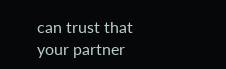can trust that your partner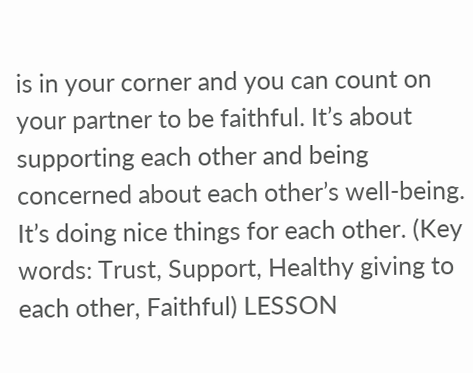is in your corner and you can count on your partner to be faithful. It’s about supporting each other and being concerned about each other’s well-being. It’s doing nice things for each other. (Key words: Trust, Support, Healthy giving to each other, Faithful) LESSON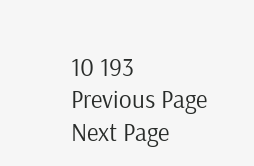10 193
Previous Page Next Page